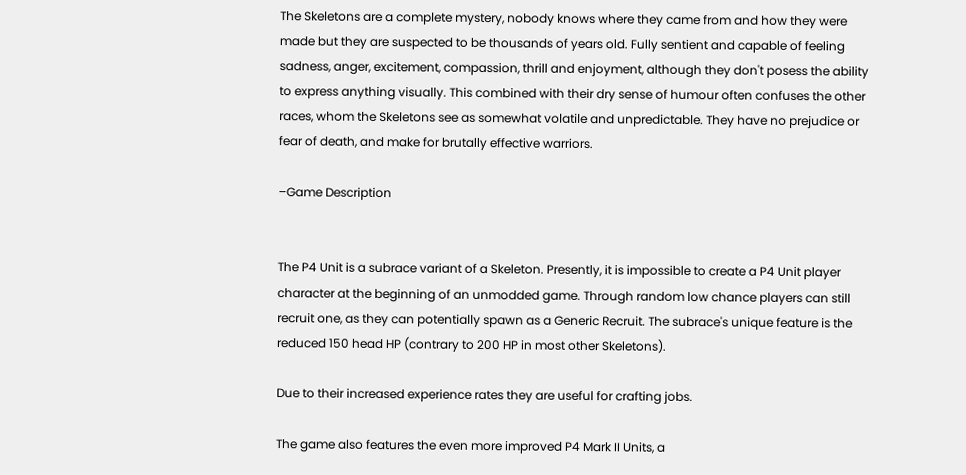The Skeletons are a complete mystery, nobody knows where they came from and how they were made but they are suspected to be thousands of years old. Fully sentient and capable of feeling sadness, anger, excitement, compassion, thrill and enjoyment, although they don't posess the ability to express anything visually. This combined with their dry sense of humour often confuses the other races, whom the Skeletons see as somewhat volatile and unpredictable. They have no prejudice or fear of death, and make for brutally effective warriors.

–Game Description


The P4 Unit is a subrace variant of a Skeleton. Presently, it is impossible to create a P4 Unit player character at the beginning of an unmodded game. Through random low chance players can still recruit one, as they can potentially spawn as a Generic Recruit. The subrace's unique feature is the reduced 150 head HP (contrary to 200 HP in most other Skeletons).

Due to their increased experience rates they are useful for crafting jobs.

The game also features the even more improved P4 Mark II Units, a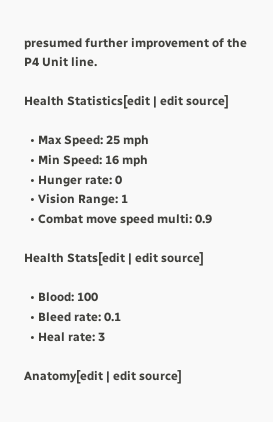presumed further improvement of the P4 Unit line.

Health Statistics[edit | edit source]

  • Max Speed: 25 mph
  • Min Speed: 16 mph
  • Hunger rate: 0
  • Vision Range: 1
  • Combat move speed multi: 0.9

Health Stats[edit | edit source]

  • Blood: 100
  • Bleed rate: 0.1
  • Heal rate: 3

Anatomy[edit | edit source]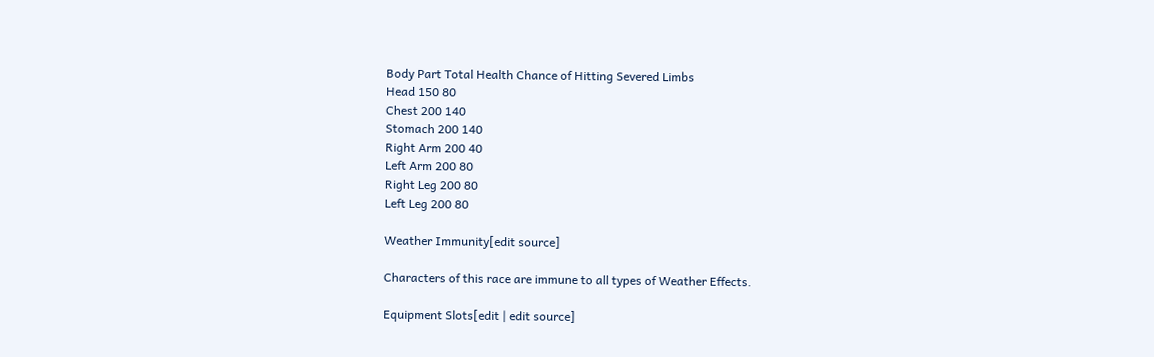Body Part Total Health Chance of Hitting Severed Limbs
Head 150 80
Chest 200 140
Stomach 200 140
Right Arm 200 40
Left Arm 200 80
Right Leg 200 80
Left Leg 200 80

Weather Immunity[edit source]

Characters of this race are immune to all types of Weather Effects.

Equipment Slots[edit | edit source]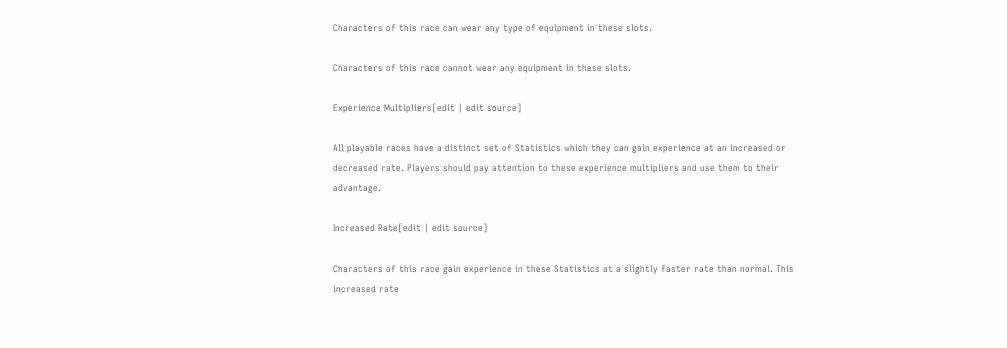Characters of this race can wear any type of equipment in these slots.

Characters of this race cannot wear any equipment in these slots.

Experience Multipliers[edit | edit source]

All playable races have a distinct set of Statistics which they can gain experience at an increased or decreased rate. Players should pay attention to these experience multipliers and use them to their advantage.

Increased Rate[edit | edit source]

Characters of this race gain experience in these Statistics at a slightly faster rate than normal. This increased rate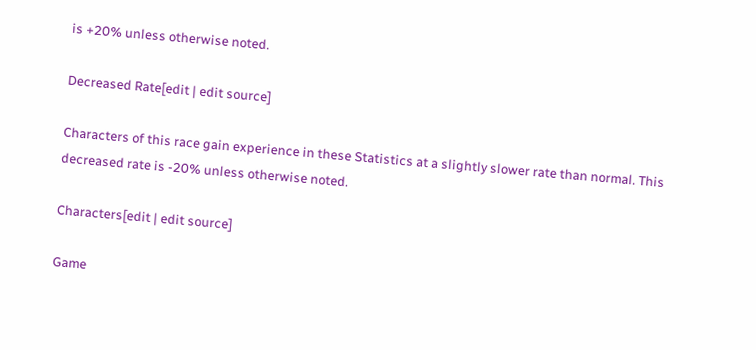is +20% unless otherwise noted.

Decreased Rate[edit | edit source]

Characters of this race gain experience in these Statistics at a slightly slower rate than normal. This decreased rate is -20% unless otherwise noted.

Characters[edit | edit source]

Game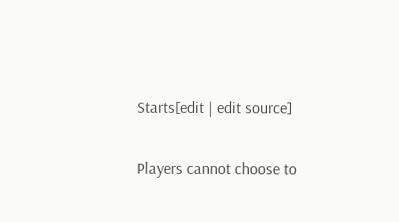Starts[edit | edit source]

Players cannot choose to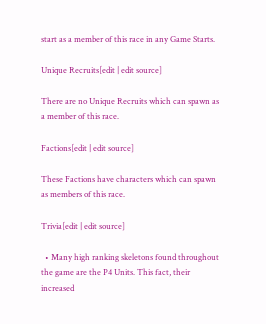start as a member of this race in any Game Starts.

Unique Recruits[edit | edit source]

There are no Unique Recruits which can spawn as a member of this race.

Factions[edit | edit source]

These Factions have characters which can spawn as members of this race.

Trivia[edit | edit source]

  • Many high ranking skeletons found throughout the game are the P4 Units. This fact, their increased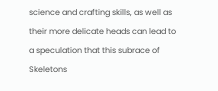science and crafting skills, as well as their more delicate heads can lead to a speculation that this subrace of Skeletons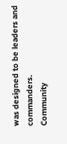was designed to be leaders and commanders.
Community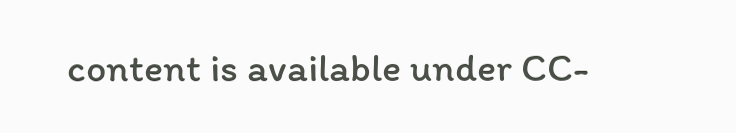content is available under CC-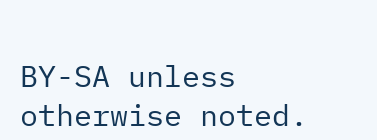BY-SA unless otherwise noted.